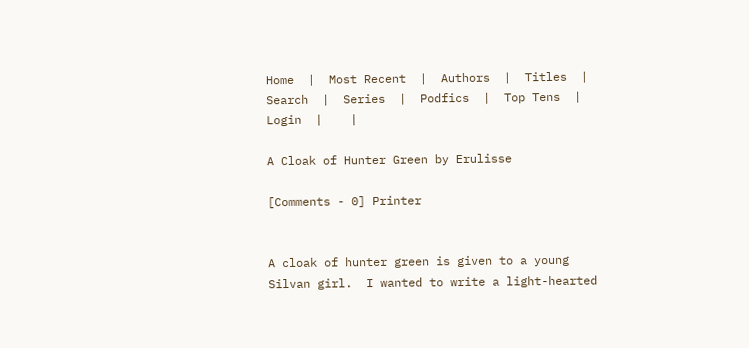Home  |  Most Recent  |  Authors  |  Titles  |  Search  |  Series  |  Podfics  |  Top Tens  |  Login  |    |

A Cloak of Hunter Green by Erulisse

[Comments - 0] Printer


A cloak of hunter green is given to a young Silvan girl.  I wanted to write a light-hearted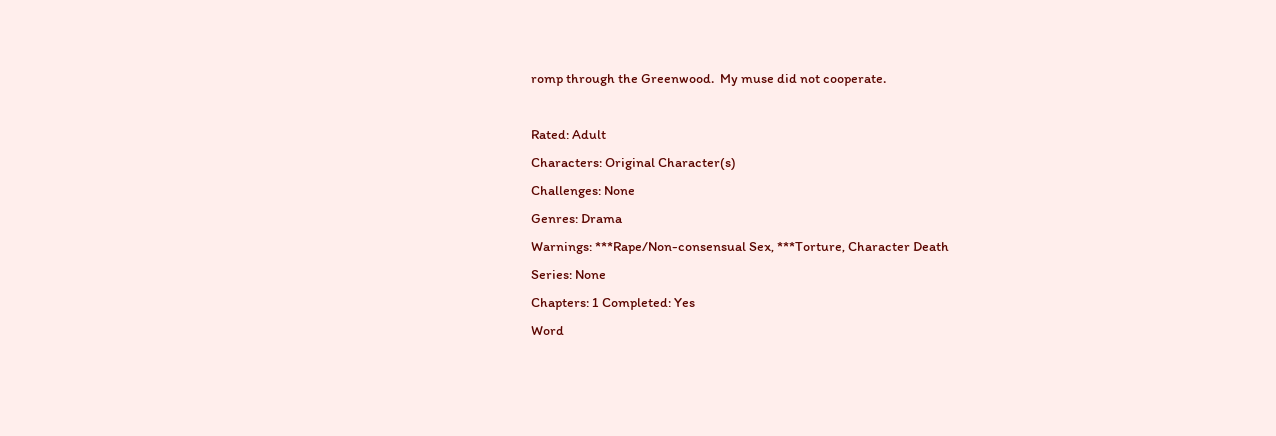romp through the Greenwood.  My muse did not cooperate.

Rated: Adult
Characters: Original Character(s)
Challenges: None
Genres: Drama
Warnings: ***Rape/Non-consensual Sex, ***Torture, Character Death
Series: None
Chapters: 1 Completed: Yes
Word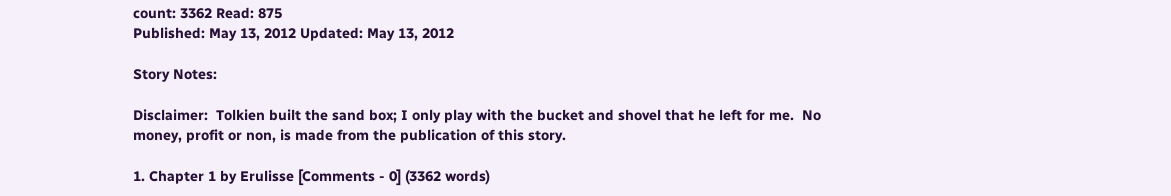count: 3362 Read: 875
Published: May 13, 2012 Updated: May 13, 2012

Story Notes:

Disclaimer:  Tolkien built the sand box; I only play with the bucket and shovel that he left for me.  No money, profit or non, is made from the publication of this story.

1. Chapter 1 by Erulisse [Comments - 0] (3362 words)